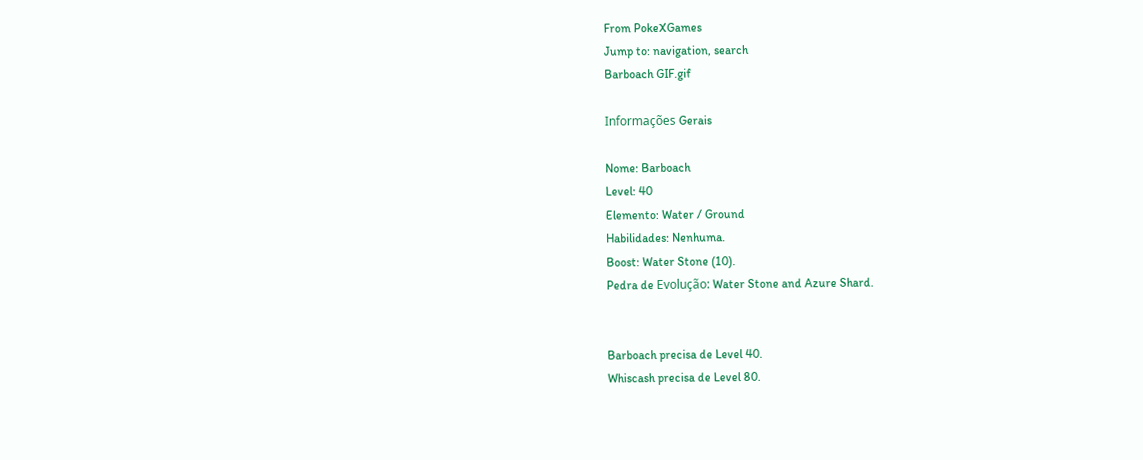From PokeXGames
Jump to: navigation, search
Barboach GIF.gif

Informações Gerais

Nome: Barboach
Level: 40
Elemento: Water / Ground
Habilidades: Nenhuma.
Boost: Water Stone (10).
Pedra de Evolução: Water Stone and Azure Shard.


Barboach precisa de Level 40.
Whiscash precisa de Level 80.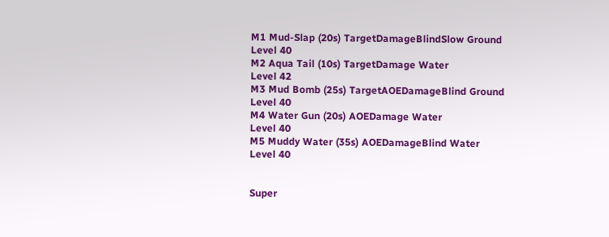M1 Mud-Slap (20s) TargetDamageBlindSlow Ground
Level 40
M2 Aqua Tail (10s) TargetDamage Water
Level 42
M3 Mud Bomb (25s) TargetAOEDamageBlind Ground
Level 40
M4 Water Gun (20s) AOEDamage Water
Level 40
M5 Muddy Water (35s) AOEDamageBlind Water
Level 40


Super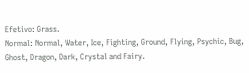Efetivo: Grass.
Normal: Normal, Water, Ice, Fighting, Ground, Flying, Psychic, Bug, Ghost, Dragon, Dark, Crystal and Fairy.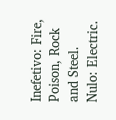Inefetivo: Fire, Poison, Rock and Steel.
Nulo: Electric.